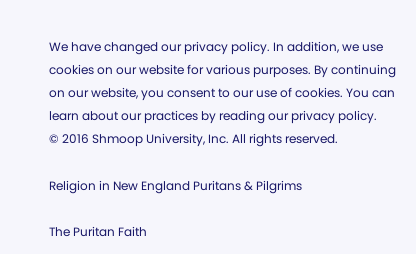We have changed our privacy policy. In addition, we use cookies on our website for various purposes. By continuing on our website, you consent to our use of cookies. You can learn about our practices by reading our privacy policy.
© 2016 Shmoop University, Inc. All rights reserved.

Religion in New England Puritans & Pilgrims

The Puritan Faith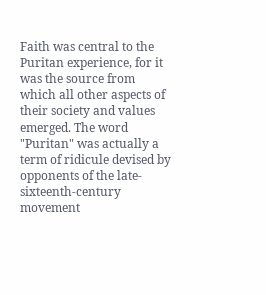Faith was central to the Puritan experience, for it was the source from which all other aspects of their society and values emerged. The word "Puritan" was actually a term of ridicule devised by opponents of the late-sixteenth-century movement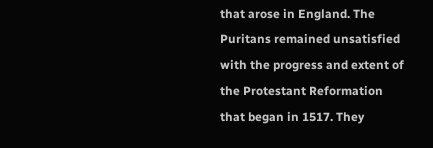that arose in England. The Puritans remained unsatisfied with the progress and extent of the Protestant Reformation that began in 1517. They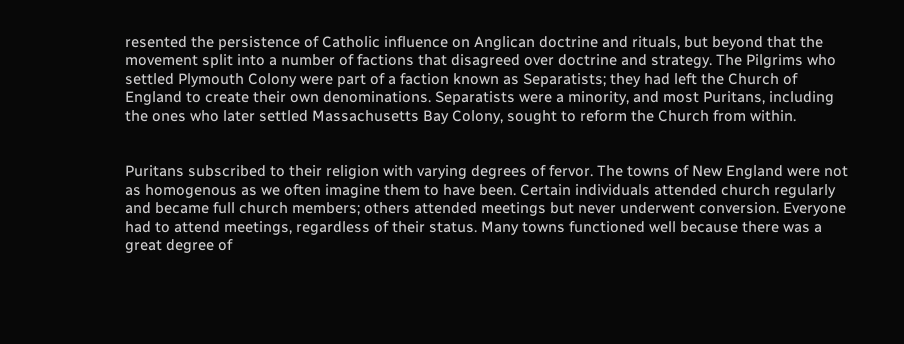resented the persistence of Catholic influence on Anglican doctrine and rituals, but beyond that the movement split into a number of factions that disagreed over doctrine and strategy. The Pilgrims who settled Plymouth Colony were part of a faction known as Separatists; they had left the Church of England to create their own denominations. Separatists were a minority, and most Puritans, including the ones who later settled Massachusetts Bay Colony, sought to reform the Church from within.


Puritans subscribed to their religion with varying degrees of fervor. The towns of New England were not as homogenous as we often imagine them to have been. Certain individuals attended church regularly and became full church members; others attended meetings but never underwent conversion. Everyone had to attend meetings, regardless of their status. Many towns functioned well because there was a great degree of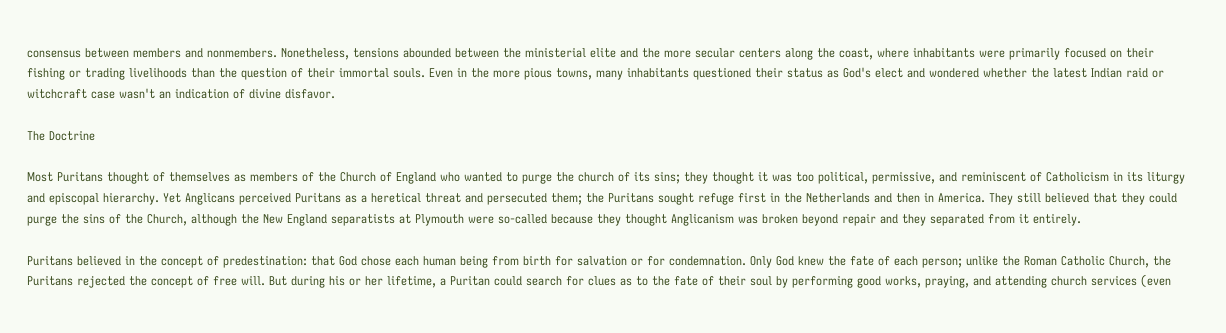consensus between members and nonmembers. Nonetheless, tensions abounded between the ministerial elite and the more secular centers along the coast, where inhabitants were primarily focused on their fishing or trading livelihoods than the question of their immortal souls. Even in the more pious towns, many inhabitants questioned their status as God's elect and wondered whether the latest Indian raid or witchcraft case wasn't an indication of divine disfavor.

The Doctrine

Most Puritans thought of themselves as members of the Church of England who wanted to purge the church of its sins; they thought it was too political, permissive, and reminiscent of Catholicism in its liturgy and episcopal hierarchy. Yet Anglicans perceived Puritans as a heretical threat and persecuted them; the Puritans sought refuge first in the Netherlands and then in America. They still believed that they could purge the sins of the Church, although the New England separatists at Plymouth were so-called because they thought Anglicanism was broken beyond repair and they separated from it entirely.

Puritans believed in the concept of predestination: that God chose each human being from birth for salvation or for condemnation. Only God knew the fate of each person; unlike the Roman Catholic Church, the Puritans rejected the concept of free will. But during his or her lifetime, a Puritan could search for clues as to the fate of their soul by performing good works, praying, and attending church services (even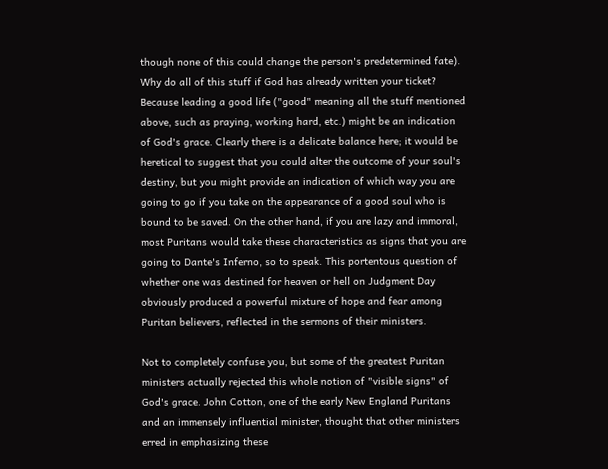though none of this could change the person's predetermined fate). Why do all of this stuff if God has already written your ticket? Because leading a good life ("good" meaning all the stuff mentioned above, such as praying, working hard, etc.) might be an indication of God's grace. Clearly there is a delicate balance here; it would be heretical to suggest that you could alter the outcome of your soul's destiny, but you might provide an indication of which way you are going to go if you take on the appearance of a good soul who is bound to be saved. On the other hand, if you are lazy and immoral, most Puritans would take these characteristics as signs that you are going to Dante's Inferno, so to speak. This portentous question of whether one was destined for heaven or hell on Judgment Day obviously produced a powerful mixture of hope and fear among Puritan believers, reflected in the sermons of their ministers.

Not to completely confuse you, but some of the greatest Puritan ministers actually rejected this whole notion of "visible signs" of God's grace. John Cotton, one of the early New England Puritans and an immensely influential minister, thought that other ministers erred in emphasizing these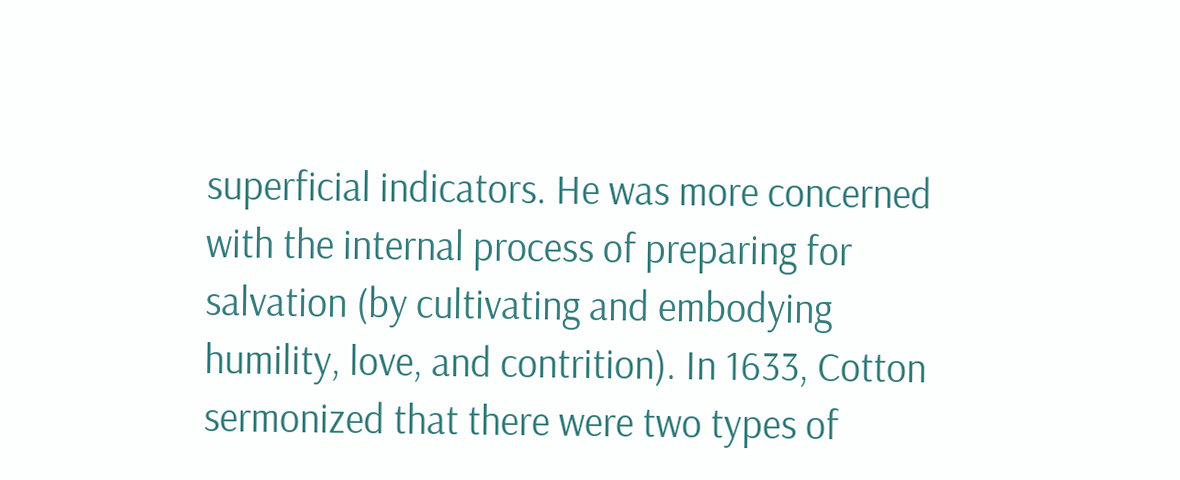superficial indicators. He was more concerned with the internal process of preparing for salvation (by cultivating and embodying humility, love, and contrition). In 1633, Cotton sermonized that there were two types of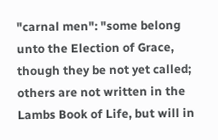"carnal men": "some belong unto the Election of Grace, though they be not yet called; others are not written in the Lambs Book of Life, but will in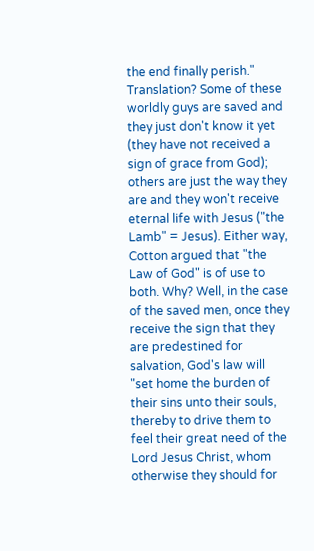the end finally perish." Translation? Some of these worldly guys are saved and they just don't know it yet (they have not received a sign of grace from God); others are just the way they are and they won't receive eternal life with Jesus ("the Lamb" = Jesus). Either way, Cotton argued that "the Law of God" is of use to both. Why? Well, in the case of the saved men, once they receive the sign that they are predestined for salvation, God's law will "set home the burden of their sins unto their souls, thereby to drive them to feel their great need of the Lord Jesus Christ, whom otherwise they should for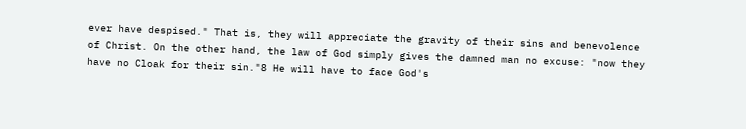ever have despised." That is, they will appreciate the gravity of their sins and benevolence of Christ. On the other hand, the law of God simply gives the damned man no excuse: "now they have no Cloak for their sin."8 He will have to face God's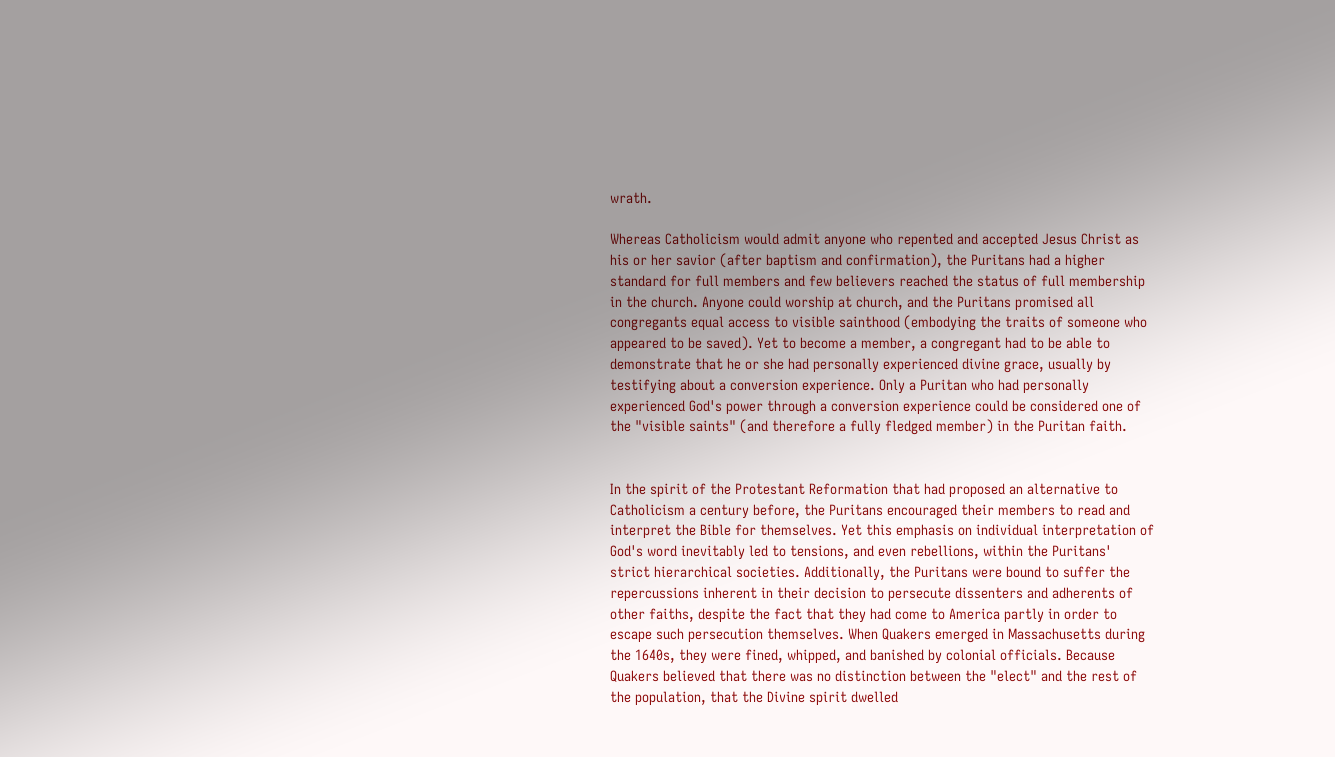wrath.

Whereas Catholicism would admit anyone who repented and accepted Jesus Christ as his or her savior (after baptism and confirmation), the Puritans had a higher standard for full members and few believers reached the status of full membership in the church. Anyone could worship at church, and the Puritans promised all congregants equal access to visible sainthood (embodying the traits of someone who appeared to be saved). Yet to become a member, a congregant had to be able to demonstrate that he or she had personally experienced divine grace, usually by testifying about a conversion experience. Only a Puritan who had personally experienced God's power through a conversion experience could be considered one of the "visible saints" (and therefore a fully fledged member) in the Puritan faith.


In the spirit of the Protestant Reformation that had proposed an alternative to Catholicism a century before, the Puritans encouraged their members to read and interpret the Bible for themselves. Yet this emphasis on individual interpretation of God's word inevitably led to tensions, and even rebellions, within the Puritans' strict hierarchical societies. Additionally, the Puritans were bound to suffer the repercussions inherent in their decision to persecute dissenters and adherents of other faiths, despite the fact that they had come to America partly in order to escape such persecution themselves. When Quakers emerged in Massachusetts during the 1640s, they were fined, whipped, and banished by colonial officials. Because Quakers believed that there was no distinction between the "elect" and the rest of the population, that the Divine spirit dwelled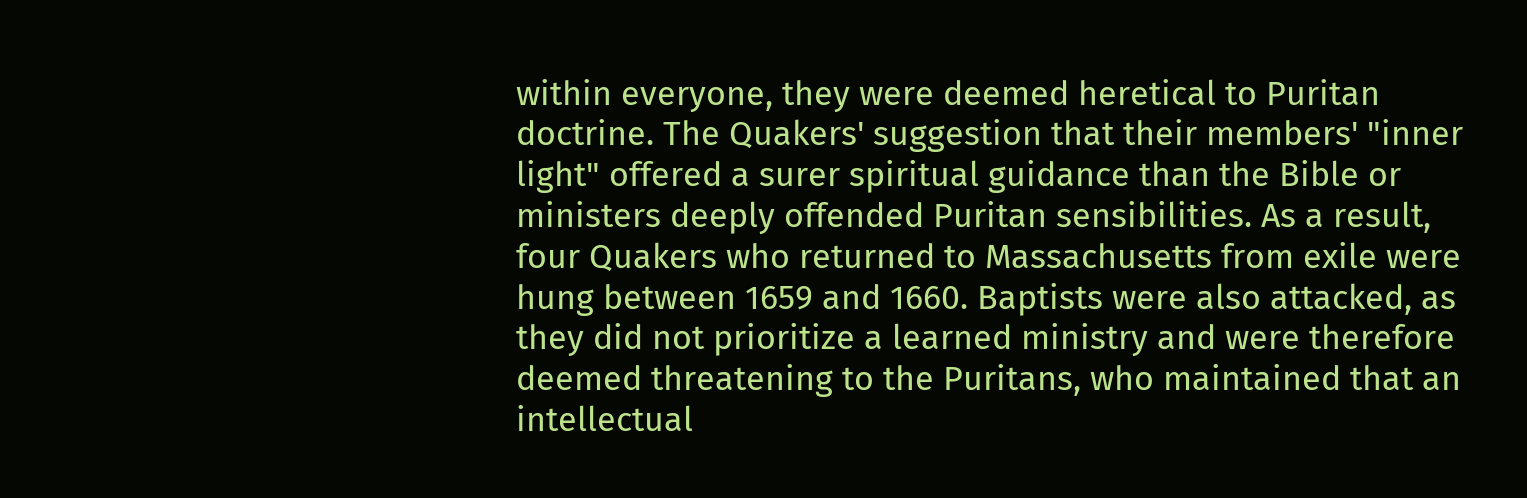within everyone, they were deemed heretical to Puritan doctrine. The Quakers' suggestion that their members' "inner light" offered a surer spiritual guidance than the Bible or ministers deeply offended Puritan sensibilities. As a result, four Quakers who returned to Massachusetts from exile were hung between 1659 and 1660. Baptists were also attacked, as they did not prioritize a learned ministry and were therefore deemed threatening to the Puritans, who maintained that an intellectual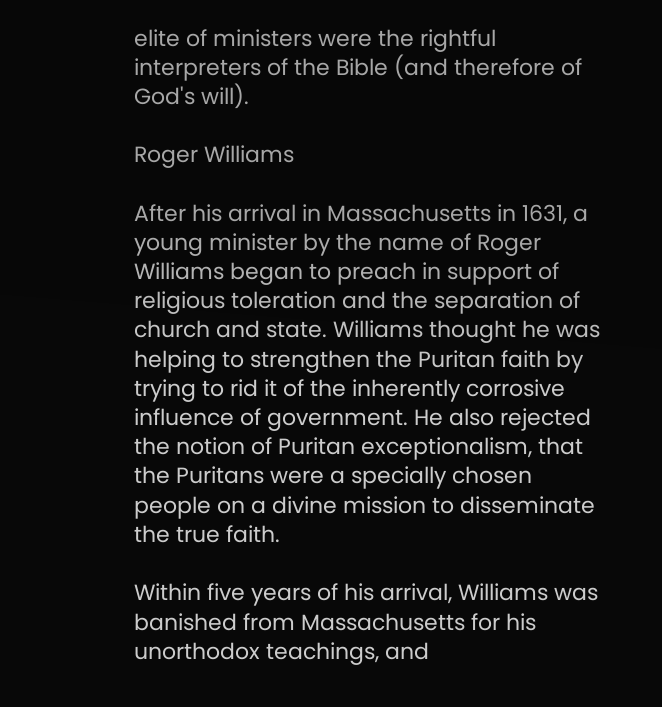elite of ministers were the rightful interpreters of the Bible (and therefore of God's will).

Roger Williams

After his arrival in Massachusetts in 1631, a young minister by the name of Roger Williams began to preach in support of religious toleration and the separation of church and state. Williams thought he was helping to strengthen the Puritan faith by trying to rid it of the inherently corrosive influence of government. He also rejected the notion of Puritan exceptionalism, that the Puritans were a specially chosen people on a divine mission to disseminate the true faith.

Within five years of his arrival, Williams was banished from Massachusetts for his unorthodox teachings, and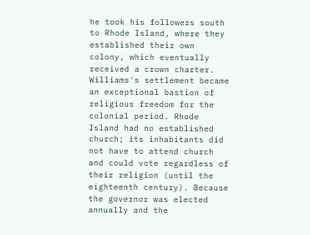he took his followers south to Rhode Island, where they established their own colony, which eventually received a crown charter. Williams's settlement became an exceptional bastion of religious freedom for the colonial period. Rhode Island had no established church; its inhabitants did not have to attend church and could vote regardless of their religion (until the eighteenth century). Because the governor was elected annually and the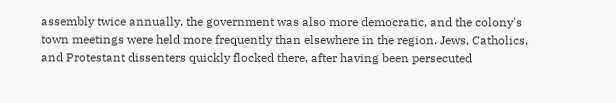assembly twice annually, the government was also more democratic, and the colony's town meetings were held more frequently than elsewhere in the region. Jews, Catholics, and Protestant dissenters quickly flocked there, after having been persecuted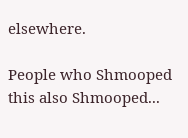elsewhere.

People who Shmooped this also Shmooped...